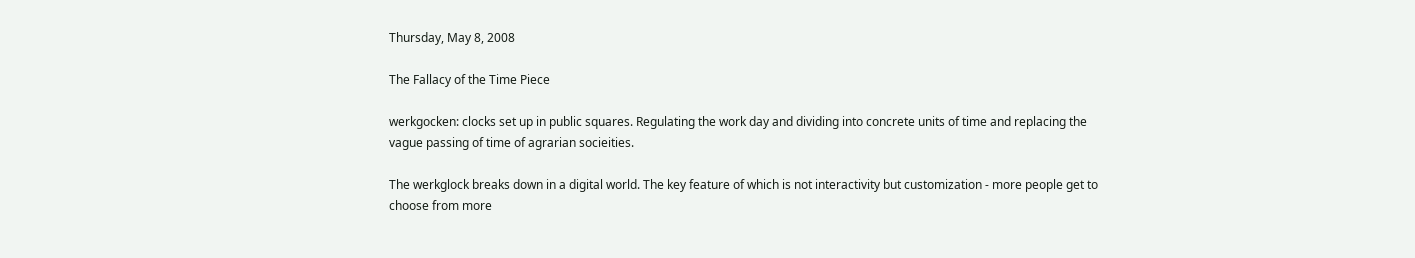Thursday, May 8, 2008

The Fallacy of the Time Piece

werkgocken: clocks set up in public squares. Regulating the work day and dividing into concrete units of time and replacing the vague passing of time of agrarian socieities.

The werkglock breaks down in a digital world. The key feature of which is not interactivity but customization - more people get to choose from more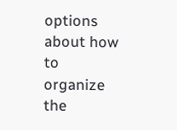options about how to organize the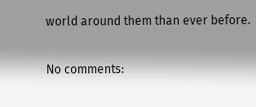world around them than ever before.

No comments: